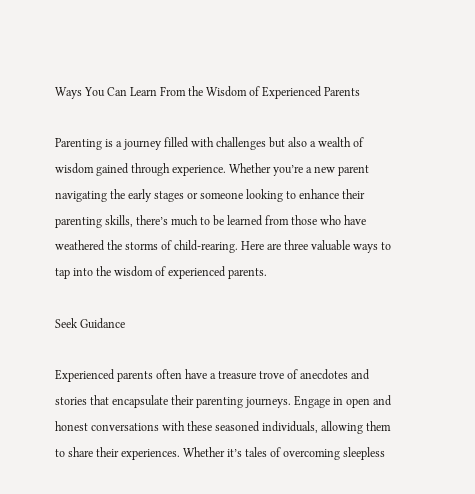Ways You Can Learn From the Wisdom of Experienced Parents

Parenting is a journey filled with challenges but also a wealth of wisdom gained through experience. Whether you’re a new parent navigating the early stages or someone looking to enhance their parenting skills, there’s much to be learned from those who have weathered the storms of child-rearing. Here are three valuable ways to tap into the wisdom of experienced parents.

Seek Guidance

Experienced parents often have a treasure trove of anecdotes and stories that encapsulate their parenting journeys. Engage in open and honest conversations with these seasoned individuals, allowing them to share their experiences. Whether it’s tales of overcoming sleepless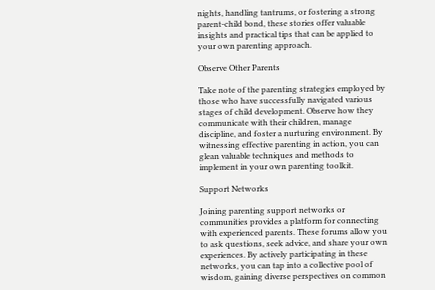nights, handling tantrums, or fostering a strong parent-child bond, these stories offer valuable insights and practical tips that can be applied to your own parenting approach.

Observe Other Parents

Take note of the parenting strategies employed by those who have successfully navigated various stages of child development. Observe how they communicate with their children, manage discipline, and foster a nurturing environment. By witnessing effective parenting in action, you can glean valuable techniques and methods to implement in your own parenting toolkit.

Support Networks

Joining parenting support networks or communities provides a platform for connecting with experienced parents. These forums allow you to ask questions, seek advice, and share your own experiences. By actively participating in these networks, you can tap into a collective pool of wisdom, gaining diverse perspectives on common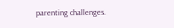parenting challenges.